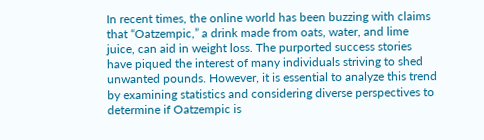In recent times, the online world has been buzzing with claims that “Oatzempic,” a drink made from oats, water, and lime juice, can aid in weight loss. The purported success stories have piqued the interest of many individuals striving to shed unwanted pounds. However, it is essential to analyze this trend by examining statistics and considering diverse perspectives to determine if Oatzempic is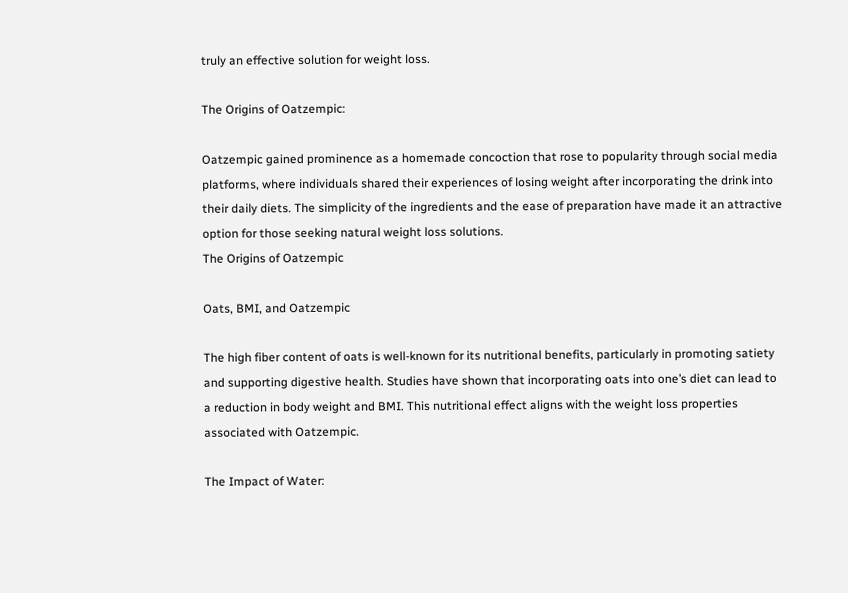truly an effective solution for weight loss.

The Origins of Oatzempic:

Oatzempic gained prominence as a homemade concoction that rose to popularity through social media platforms, where individuals shared their experiences of losing weight after incorporating the drink into their daily diets. The simplicity of the ingredients and the ease of preparation have made it an attractive option for those seeking natural weight loss solutions.
The Origins of Oatzempic

Oats, BMI, and Oatzempic

The high fiber content of oats is well-known for its nutritional benefits, particularly in promoting satiety and supporting digestive health. Studies have shown that incorporating oats into one’s diet can lead to a reduction in body weight and BMI. This nutritional effect aligns with the weight loss properties associated with Oatzempic.

The Impact of Water: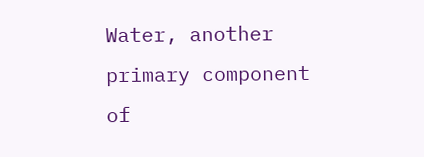Water, another primary component of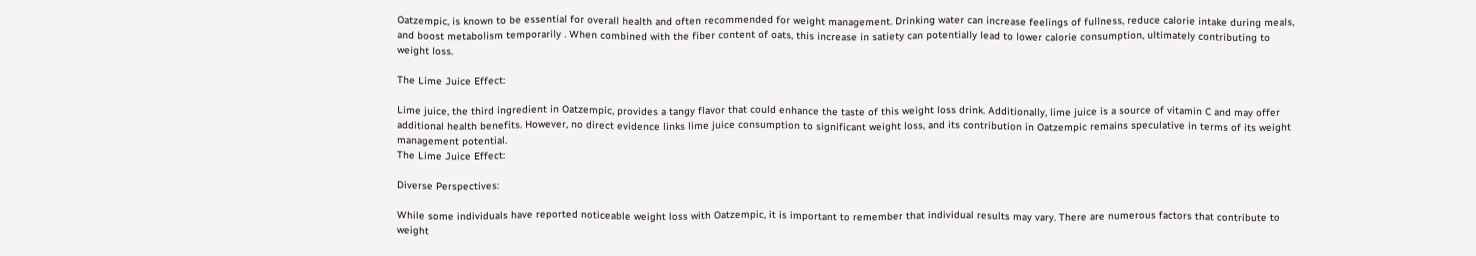Oatzempic, is known to be essential for overall health and often recommended for weight management. Drinking water can increase feelings of fullness, reduce calorie intake during meals, and boost metabolism temporarily . When combined with the fiber content of oats, this increase in satiety can potentially lead to lower calorie consumption, ultimately contributing to weight loss.

The Lime Juice Effect:

Lime juice, the third ingredient in Oatzempic, provides a tangy flavor that could enhance the taste of this weight loss drink. Additionally, lime juice is a source of vitamin C and may offer additional health benefits. However, no direct evidence links lime juice consumption to significant weight loss, and its contribution in Oatzempic remains speculative in terms of its weight management potential.
The Lime Juice Effect:

Diverse Perspectives:

While some individuals have reported noticeable weight loss with Oatzempic, it is important to remember that individual results may vary. There are numerous factors that contribute to weight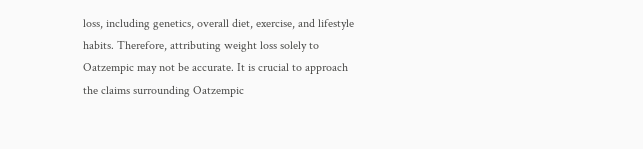loss, including genetics, overall diet, exercise, and lifestyle habits. Therefore, attributing weight loss solely to Oatzempic may not be accurate. It is crucial to approach the claims surrounding Oatzempic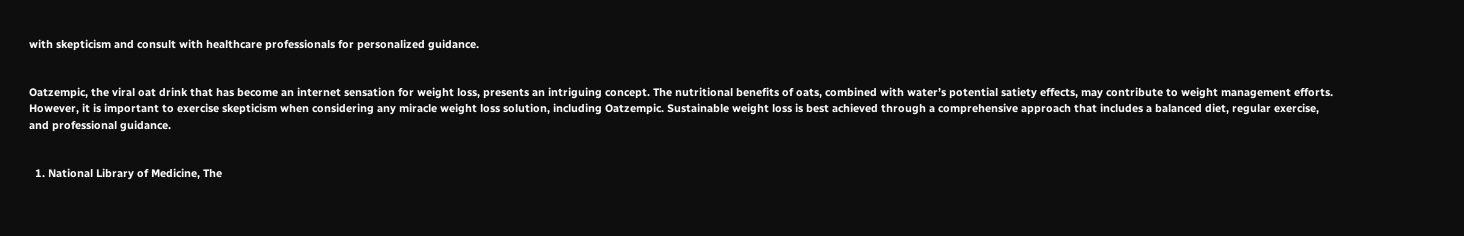with skepticism and consult with healthcare professionals for personalized guidance.


Oatzempic, the viral oat drink that has become an internet sensation for weight loss, presents an intriguing concept. The nutritional benefits of oats, combined with water’s potential satiety effects, may contribute to weight management efforts. However, it is important to exercise skepticism when considering any miracle weight loss solution, including Oatzempic. Sustainable weight loss is best achieved through a comprehensive approach that includes a balanced diet, regular exercise, and professional guidance.


  1. National Library of Medicine, The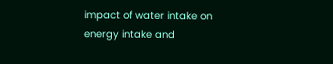impact of water intake on energy intake and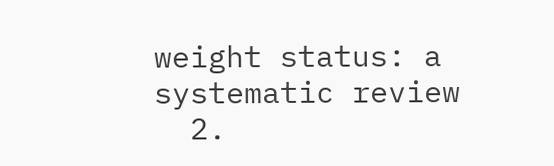weight status: a systematic review
  2.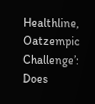Healthline, Oatzempic Challenge’: Does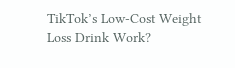TikTok’s Low-Cost Weight Loss Drink Work?